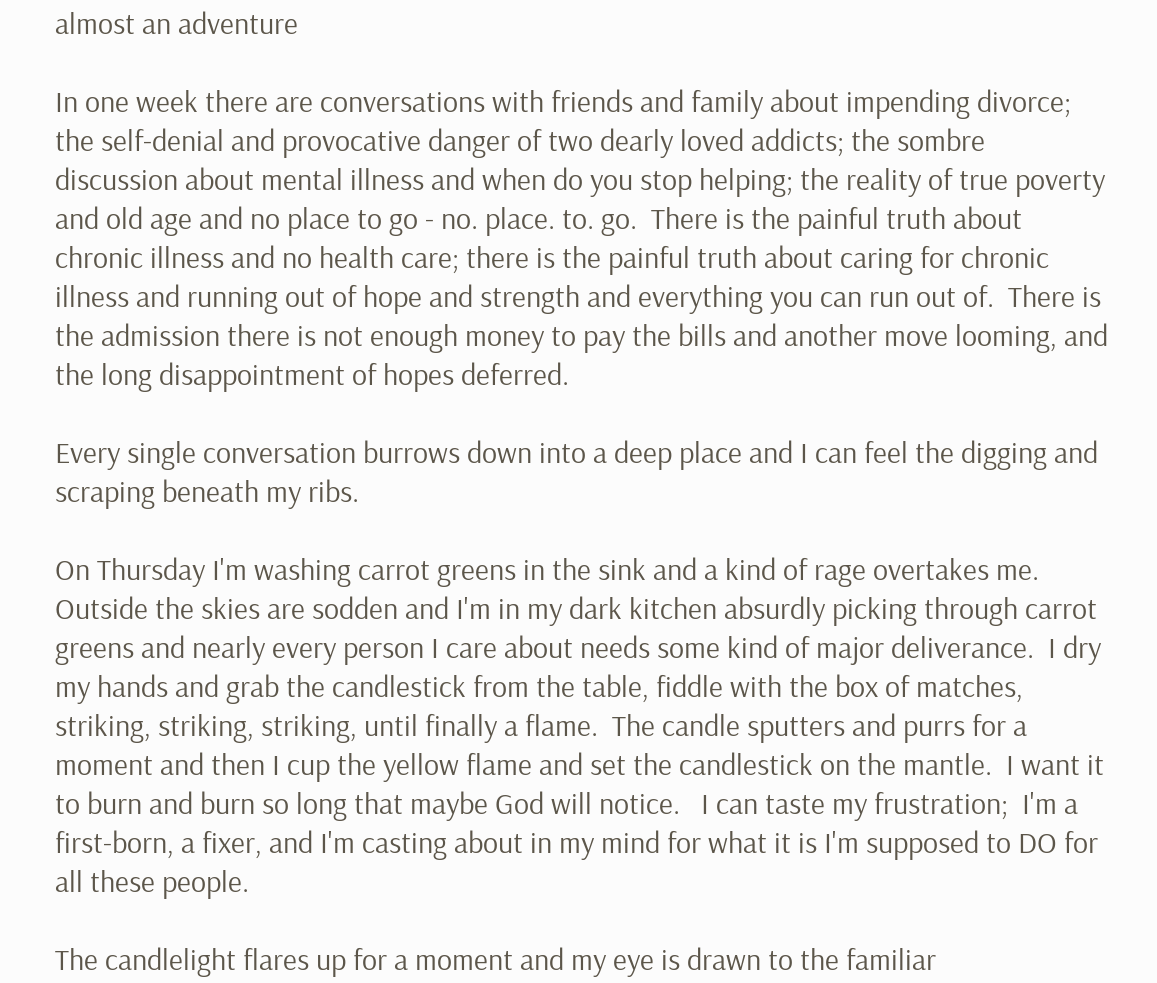almost an adventure

In one week there are conversations with friends and family about impending divorce; the self-denial and provocative danger of two dearly loved addicts; the sombre discussion about mental illness and when do you stop helping; the reality of true poverty and old age and no place to go - no. place. to. go.  There is the painful truth about chronic illness and no health care; there is the painful truth about caring for chronic illness and running out of hope and strength and everything you can run out of.  There is the admission there is not enough money to pay the bills and another move looming, and the long disappointment of hopes deferred.

Every single conversation burrows down into a deep place and I can feel the digging and scraping beneath my ribs.

On Thursday I'm washing carrot greens in the sink and a kind of rage overtakes me.  Outside the skies are sodden and I'm in my dark kitchen absurdly picking through carrot greens and nearly every person I care about needs some kind of major deliverance.  I dry my hands and grab the candlestick from the table, fiddle with the box of matches, striking, striking, striking, until finally a flame.  The candle sputters and purrs for a moment and then I cup the yellow flame and set the candlestick on the mantle.  I want it to burn and burn so long that maybe God will notice.   I can taste my frustration;  I'm a first-born, a fixer, and I'm casting about in my mind for what it is I'm supposed to DO for all these people.

The candlelight flares up for a moment and my eye is drawn to the familiar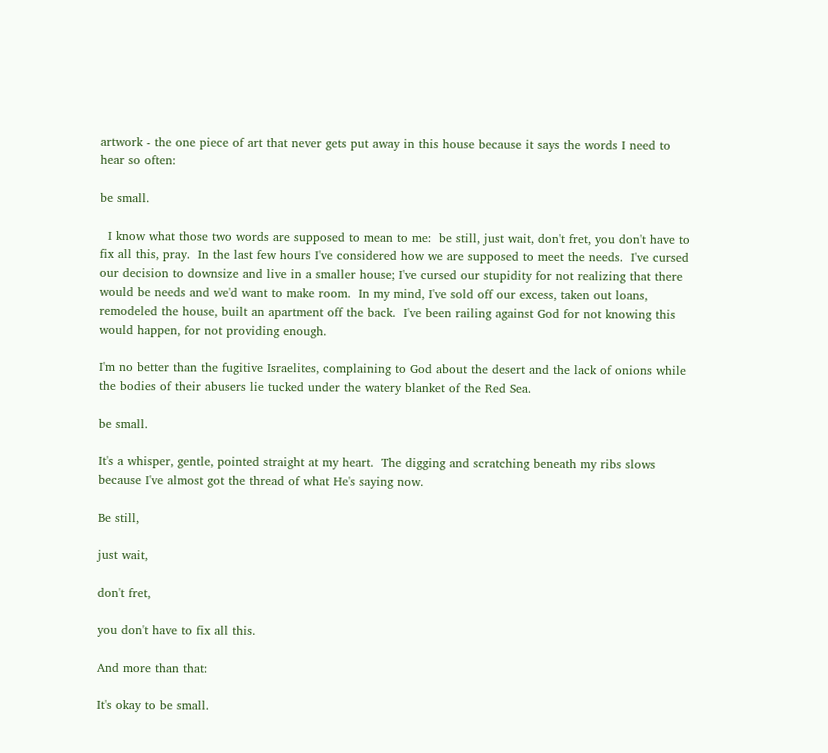artwork - the one piece of art that never gets put away in this house because it says the words I need to hear so often:

be small.

  I know what those two words are supposed to mean to me:  be still, just wait, don't fret, you don't have to fix all this, pray.  In the last few hours I've considered how we are supposed to meet the needs.  I've cursed our decision to downsize and live in a smaller house; I've cursed our stupidity for not realizing that there would be needs and we'd want to make room.  In my mind, I've sold off our excess, taken out loans, remodeled the house, built an apartment off the back.  I've been railing against God for not knowing this would happen, for not providing enough.

I'm no better than the fugitive Israelites, complaining to God about the desert and the lack of onions while the bodies of their abusers lie tucked under the watery blanket of the Red Sea.

be small.

It's a whisper, gentle, pointed straight at my heart.  The digging and scratching beneath my ribs slows because I've almost got the thread of what He's saying now.

Be still,

just wait,

don't fret,

you don't have to fix all this.

And more than that:

It's okay to be small.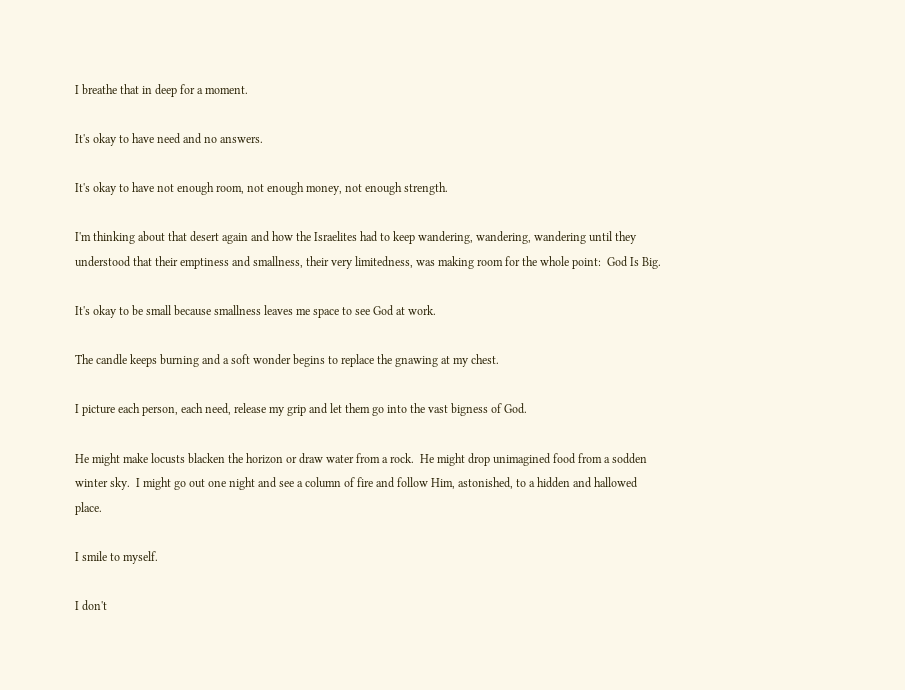I breathe that in deep for a moment.

It's okay to have need and no answers.

It's okay to have not enough room, not enough money, not enough strength.

I'm thinking about that desert again and how the Israelites had to keep wandering, wandering, wandering until they understood that their emptiness and smallness, their very limitedness, was making room for the whole point:  God Is Big.

It's okay to be small because smallness leaves me space to see God at work.

The candle keeps burning and a soft wonder begins to replace the gnawing at my chest.

I picture each person, each need, release my grip and let them go into the vast bigness of God.

He might make locusts blacken the horizon or draw water from a rock.  He might drop unimagined food from a sodden winter sky.  I might go out one night and see a column of fire and follow Him, astonished, to a hidden and hallowed place.

I smile to myself.

I don't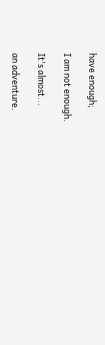have enough;

I am not enough.

It's almost...

an adventure.